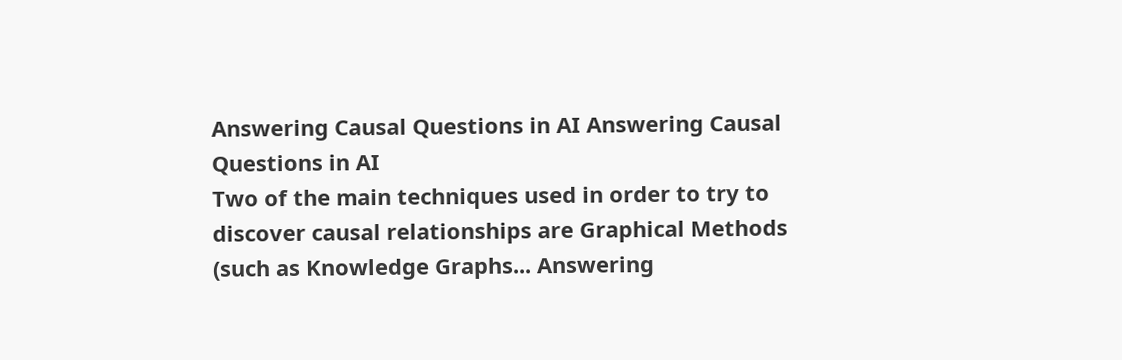Answering Causal Questions in AI Answering Causal Questions in AI
Two of the main techniques used in order to try to discover causal relationships are Graphical Methods (such as Knowledge Graphs... Answering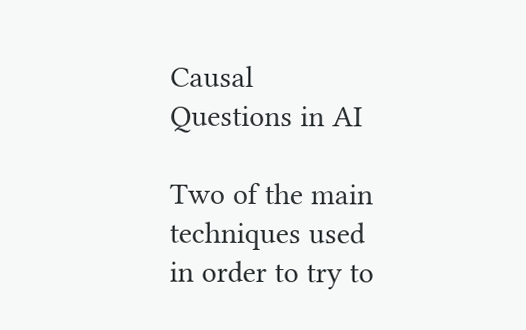Causal Questions in AI

Two of the main techniques used in order to try to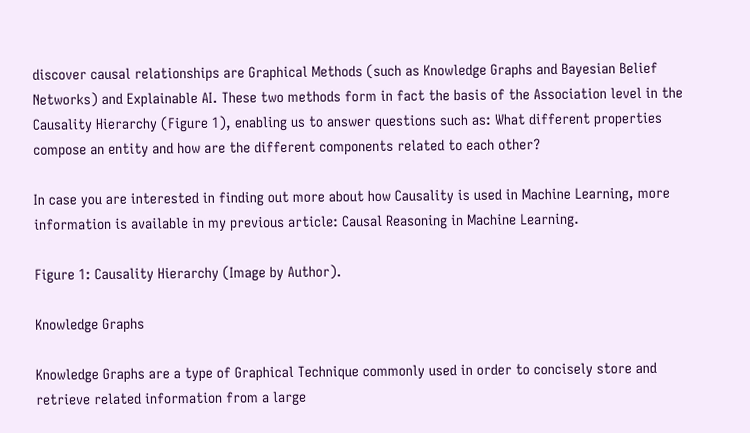discover causal relationships are Graphical Methods (such as Knowledge Graphs and Bayesian Belief Networks) and Explainable AI. These two methods form in fact the basis of the Association level in the Causality Hierarchy (Figure 1), enabling us to answer questions such as: What different properties compose an entity and how are the different components related to each other?

In case you are interested in finding out more about how Causality is used in Machine Learning, more information is available in my previous article: Causal Reasoning in Machine Learning.

Figure 1: Causality Hierarchy (Image by Author).

Knowledge Graphs

Knowledge Graphs are a type of Graphical Technique commonly used in order to concisely store and retrieve related information from a large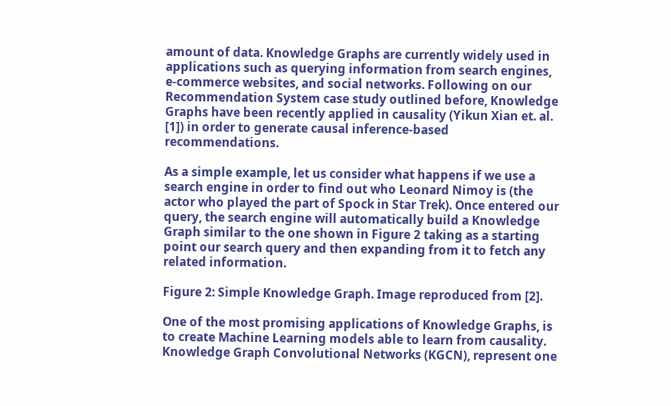amount of data. Knowledge Graphs are currently widely used in applications such as querying information from search engines, e-commerce websites, and social networks. Following on our Recommendation System case study outlined before, Knowledge Graphs have been recently applied in causality (Yikun Xian et. al. [1]) in order to generate causal inference-based recommendations.

As a simple example, let us consider what happens if we use a search engine in order to find out who Leonard Nimoy is (the actor who played the part of Spock in Star Trek). Once entered our query, the search engine will automatically build a Knowledge Graph similar to the one shown in Figure 2 taking as a starting point our search query and then expanding from it to fetch any related information.

Figure 2: Simple Knowledge Graph. Image reproduced from [2].

One of the most promising applications of Knowledge Graphs, is to create Machine Learning models able to learn from causality. Knowledge Graph Convolutional Networks (KGCN), represent one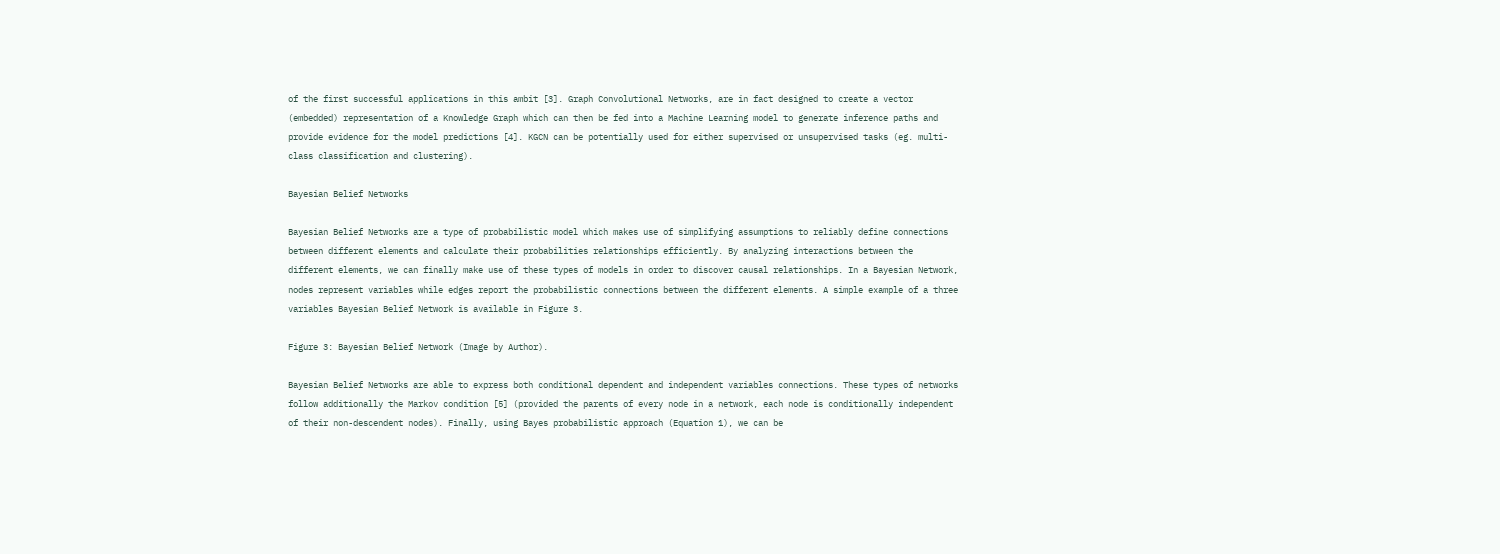of the first successful applications in this ambit [3]. Graph Convolutional Networks, are in fact designed to create a vector (embedded) representation of a Knowledge Graph which can then be fed into a Machine Learning model to generate inference paths and provide evidence for the model predictions [4]. KGCN can be potentially used for either supervised or unsupervised tasks (eg. multi-class classification and clustering).

Bayesian Belief Networks

Bayesian Belief Networks are a type of probabilistic model which makes use of simplifying assumptions to reliably define connections between different elements and calculate their probabilities relationships efficiently. By analyzing interactions between the different elements, we can finally make use of these types of models in order to discover causal relationships. In a Bayesian Network, nodes represent variables while edges report the probabilistic connections between the different elements. A simple example of a three variables Bayesian Belief Network is available in Figure 3.

Figure 3: Bayesian Belief Network (Image by Author).

Bayesian Belief Networks are able to express both conditional dependent and independent variables connections. These types of networks follow additionally the Markov condition [5] (provided the parents of every node in a network, each node is conditionally independent of their non-descendent nodes). Finally, using Bayes probabilistic approach (Equation 1), we can be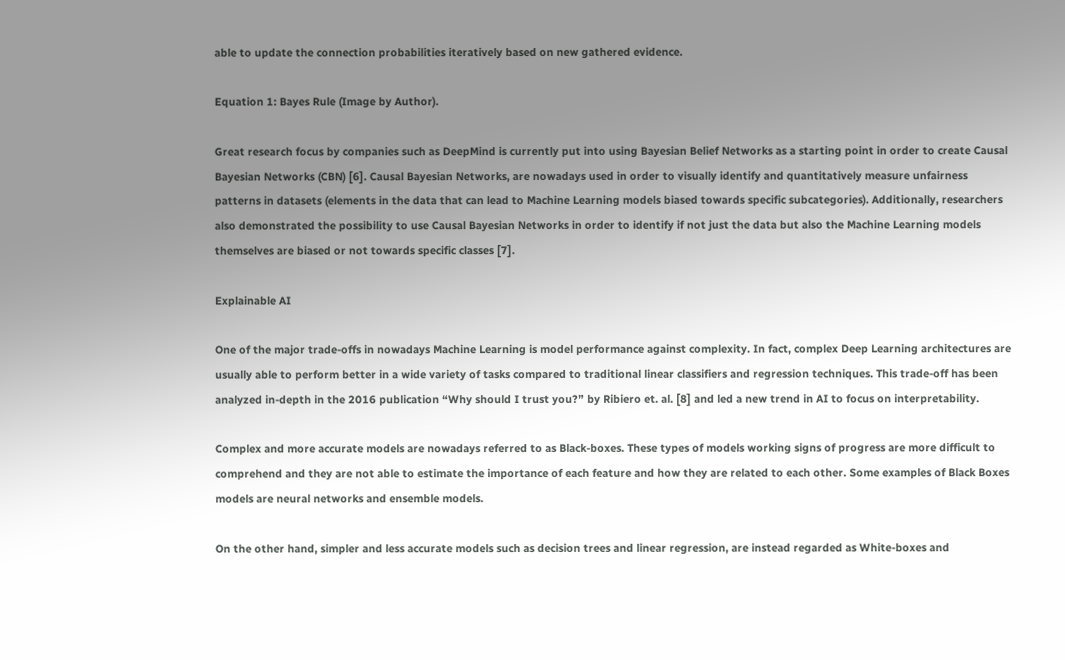able to update the connection probabilities iteratively based on new gathered evidence.

Equation 1: Bayes Rule (Image by Author).

Great research focus by companies such as DeepMind is currently put into using Bayesian Belief Networks as a starting point in order to create Causal Bayesian Networks (CBN) [6]. Causal Bayesian Networks, are nowadays used in order to visually identify and quantitatively measure unfairness patterns in datasets (elements in the data that can lead to Machine Learning models biased towards specific subcategories). Additionally, researchers also demonstrated the possibility to use Causal Bayesian Networks in order to identify if not just the data but also the Machine Learning models themselves are biased or not towards specific classes [7].

Explainable AI

One of the major trade-offs in nowadays Machine Learning is model performance against complexity. In fact, complex Deep Learning architectures are usually able to perform better in a wide variety of tasks compared to traditional linear classifiers and regression techniques. This trade-off has been analyzed in-depth in the 2016 publication “Why should I trust you?” by Ribiero et. al. [8] and led a new trend in AI to focus on interpretability.

Complex and more accurate models are nowadays referred to as Black-boxes. These types of models working signs of progress are more difficult to comprehend and they are not able to estimate the importance of each feature and how they are related to each other. Some examples of Black Boxes models are neural networks and ensemble models.

On the other hand, simpler and less accurate models such as decision trees and linear regression, are instead regarded as White-boxes and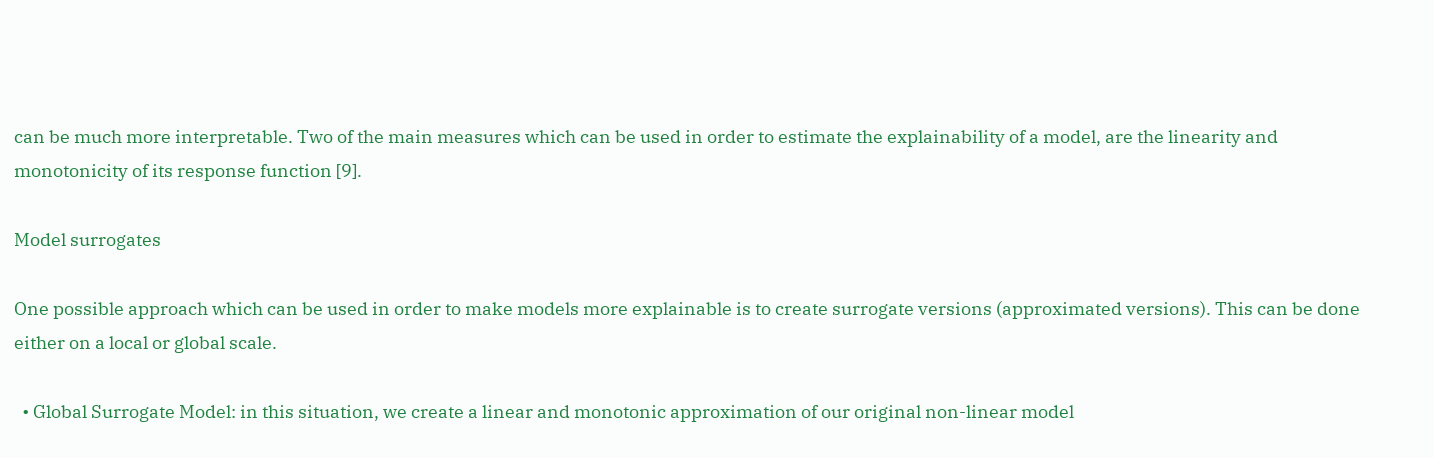can be much more interpretable. Two of the main measures which can be used in order to estimate the explainability of a model, are the linearity and monotonicity of its response function [9].

Model surrogates

One possible approach which can be used in order to make models more explainable is to create surrogate versions (approximated versions). This can be done either on a local or global scale.

  • Global Surrogate Model: in this situation, we create a linear and monotonic approximation of our original non-linear model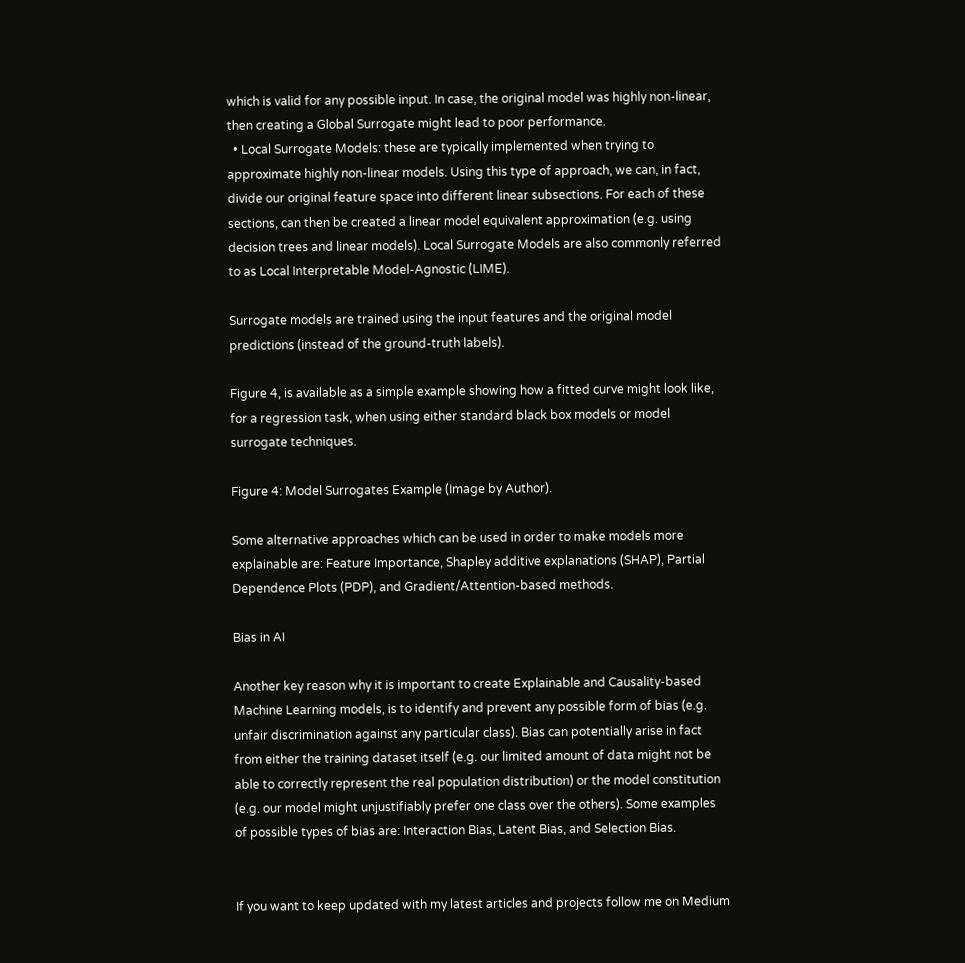which is valid for any possible input. In case, the original model was highly non-linear, then creating a Global Surrogate might lead to poor performance.
  • Local Surrogate Models: these are typically implemented when trying to approximate highly non-linear models. Using this type of approach, we can, in fact, divide our original feature space into different linear subsections. For each of these sections, can then be created a linear model equivalent approximation (e.g. using decision trees and linear models). Local Surrogate Models are also commonly referred to as Local Interpretable Model-Agnostic (LIME).

Surrogate models are trained using the input features and the original model predictions (instead of the ground-truth labels).

Figure 4, is available as a simple example showing how a fitted curve might look like, for a regression task, when using either standard black box models or model surrogate techniques.

Figure 4: Model Surrogates Example (Image by Author).

Some alternative approaches which can be used in order to make models more explainable are: Feature Importance, Shapley additive explanations (SHAP), Partial Dependence Plots (PDP), and Gradient/Attention-based methods.

Bias in AI

Another key reason why it is important to create Explainable and Causality-based Machine Learning models, is to identify and prevent any possible form of bias (e.g. unfair discrimination against any particular class). Bias can potentially arise in fact from either the training dataset itself (e.g. our limited amount of data might not be able to correctly represent the real population distribution) or the model constitution (e.g. our model might unjustifiably prefer one class over the others). Some examples of possible types of bias are: Interaction Bias, Latent Bias, and Selection Bias.


If you want to keep updated with my latest articles and projects follow me on Medium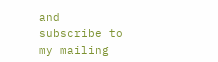and subscribe to my mailing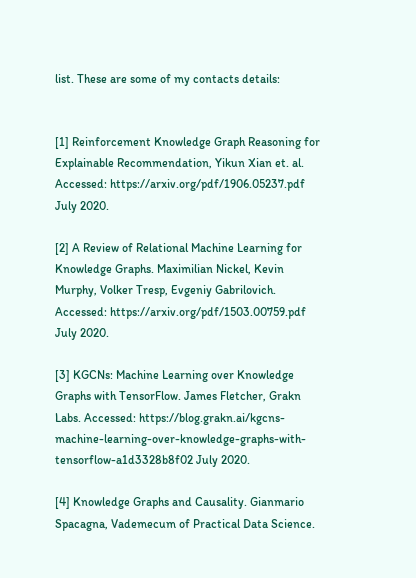list. These are some of my contacts details:


[1] Reinforcement Knowledge Graph Reasoning for Explainable Recommendation, Yikun Xian et. al. Accessed: https://arxiv.org/pdf/1906.05237.pdf July 2020.

[2] A Review of Relational Machine Learning for Knowledge Graphs. Maximilian Nickel, Kevin Murphy, Volker Tresp, Evgeniy Gabrilovich. Accessed: https://arxiv.org/pdf/1503.00759.pdf July 2020.

[3] KGCNs: Machine Learning over Knowledge Graphs with TensorFlow. James Fletcher, Grakn Labs. Accessed: https://blog.grakn.ai/kgcns-machine-learning-over-knowledge-graphs-with-tensorflow-a1d3328b8f02 July 2020.

[4] Knowledge Graphs and Causality. Gianmario Spacagna, Vademecum of Practical Data Science.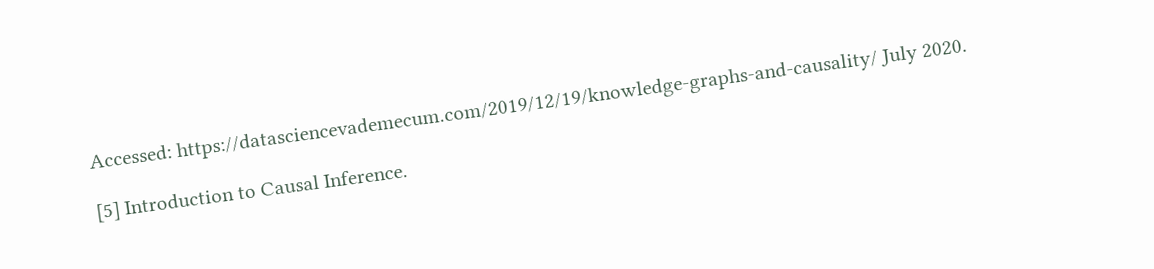Accessed: https://datasciencevademecum.com/2019/12/19/knowledge-graphs-and-causality/ July 2020.

[5] Introduction to Causal Inference.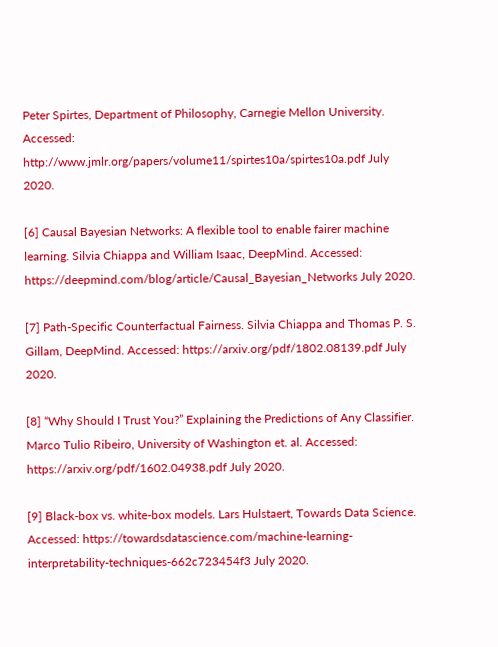Peter Spirtes, Department of Philosophy, Carnegie Mellon University. Accessed: http://www.jmlr.org/papers/volume11/spirtes10a/spirtes10a.pdf July 2020.

[6] Causal Bayesian Networks: A flexible tool to enable fairer machine learning. Silvia Chiappa and William Isaac, DeepMind. Accessed: https://deepmind.com/blog/article/Causal_Bayesian_Networks July 2020.

[7] Path-Specific Counterfactual Fairness. Silvia Chiappa and Thomas P. S. Gillam, DeepMind. Accessed: https://arxiv.org/pdf/1802.08139.pdf July 2020.

[8] “Why Should I Trust You?” Explaining the Predictions of Any Classifier. Marco Tulio Ribeiro, University of Washington et. al. Accessed: https://arxiv.org/pdf/1602.04938.pdf July 2020.

[9] Black-box vs. white-box models. Lars Hulstaert, Towards Data Science. Accessed: https://towardsdatascience.com/machine-learning-interpretability-techniques-662c723454f3 July 2020.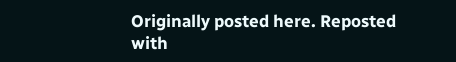Originally posted here. Reposted with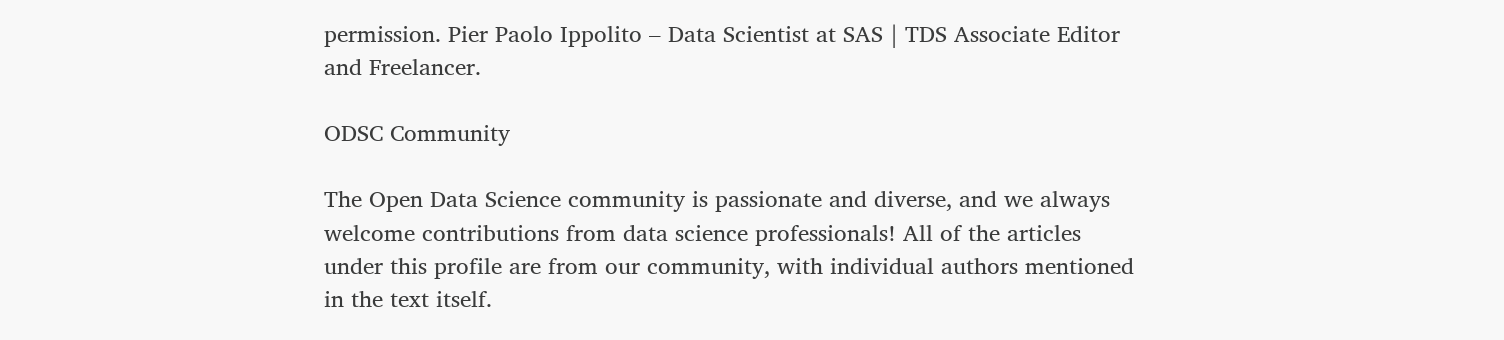permission. Pier Paolo Ippolito – Data Scientist at SAS | TDS Associate Editor and Freelancer.

ODSC Community

The Open Data Science community is passionate and diverse, and we always welcome contributions from data science professionals! All of the articles under this profile are from our community, with individual authors mentioned in the text itself.